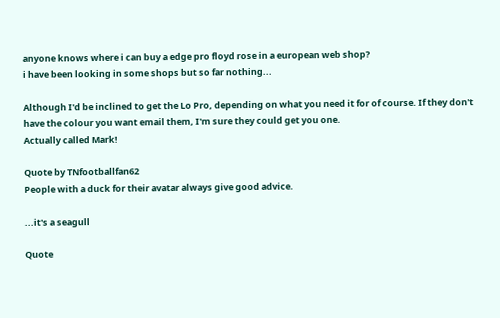anyone knows where i can buy a edge pro floyd rose in a european web shop?
i have been looking in some shops but so far nothing...

Although I'd be inclined to get the Lo Pro, depending on what you need it for of course. If they don't have the colour you want email them, I'm sure they could get you one.
Actually called Mark!

Quote by TNfootballfan62
People with a duck for their avatar always give good advice.

...it's a seagull

Quote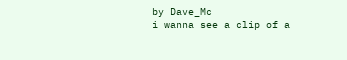by Dave_Mc
i wanna see a clip of a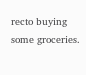recto buying some groceries.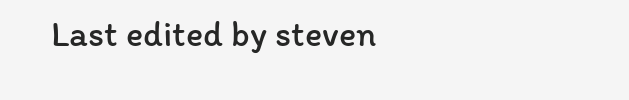Last edited by steven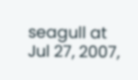seagull at Jul 27, 2007,